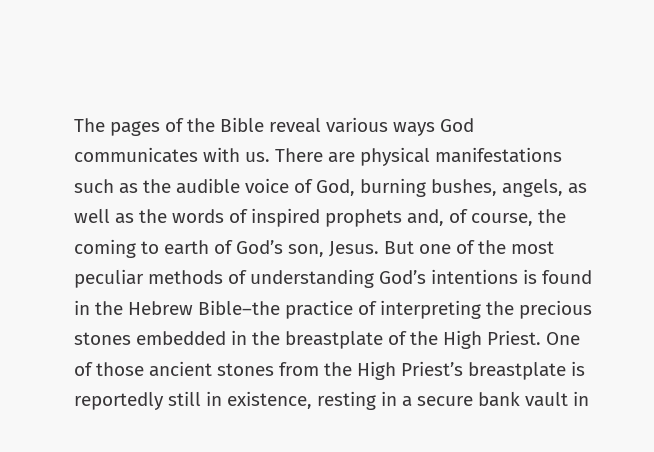The pages of the Bible reveal various ways God communicates with us. There are physical manifestations such as the audible voice of God, burning bushes, angels, as well as the words of inspired prophets and, of course, the coming to earth of God’s son, Jesus. But one of the most peculiar methods of understanding God’s intentions is found in the Hebrew Bible–the practice of interpreting the precious stones embedded in the breastplate of the High Priest. One of those ancient stones from the High Priest’s breastplate is reportedly still in existence, resting in a secure bank vault in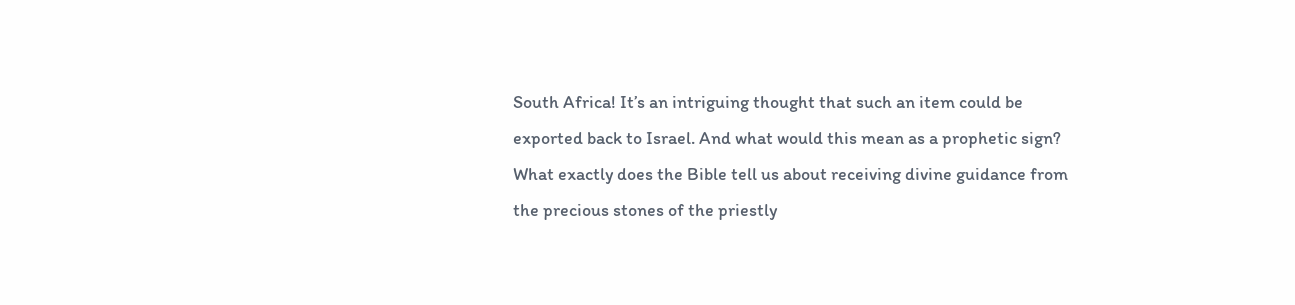South Africa! It’s an intriguing thought that such an item could be exported back to Israel. And what would this mean as a prophetic sign? What exactly does the Bible tell us about receiving divine guidance from the precious stones of the priestly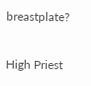breastplate?

High Priest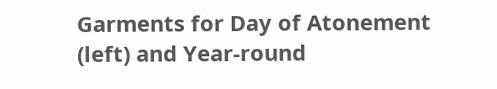Garments for Day of Atonement (left) and Year-round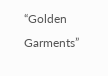“Golden Garments”